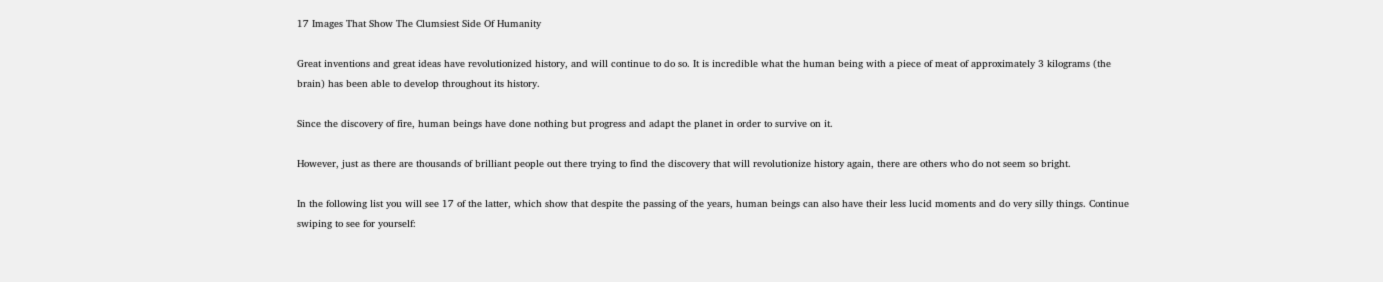17 Images That Show The Clumsiest Side Of Humanity

Great inventions and great ideas have revolutionized history, and will continue to do so. It is incredible what the human being with a piece of meat of approximately 3 kilograms (the brain) has been able to develop throughout its history.

Since the discovery of fire, human beings have done nothing but progress and adapt the planet in order to survive on it.

However, just as there are thousands of brilliant people out there trying to find the discovery that will revolutionize history again, there are others who do not seem so bright.

In the following list you will see 17 of the latter, which show that despite the passing of the years, human beings can also have their less lucid moments and do very silly things. Continue swiping to see for yourself: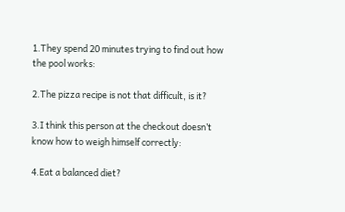1.They spend 20 minutes trying to find out how the pool works:

2.The pizza recipe is not that difficult, is it?

3.I think this person at the checkout doesn’t know how to weigh himself correctly:

4.Eat a balanced diet?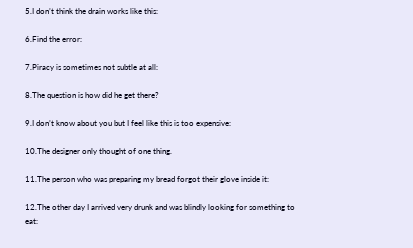5.I don’t think the drain works like this:

6.Find the error:

7.Piracy is sometimes not subtle at all:

8.The question is how did he get there?

9.I don’t know about you but I feel like this is too expensive:

10.The designer only thought of one thing.

11.The person who was preparing my bread forgot their glove inside it:

12.The other day I arrived very drunk and was blindly looking for something to eat: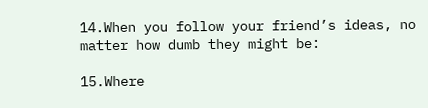14.When you follow your friend’s ideas, no matter how dumb they might be:

15.Where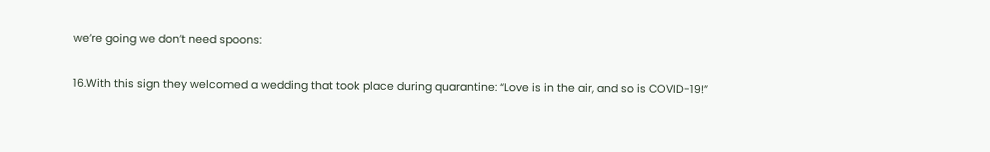we’re going we don’t need spoons:

16.With this sign they welcomed a wedding that took place during quarantine: “Love is in the air, and so is COVID-19!”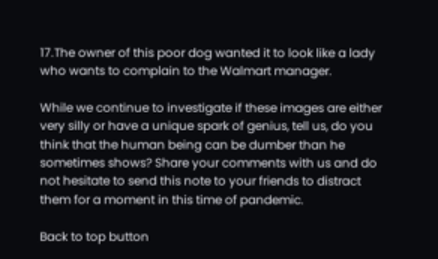17.The owner of this poor dog wanted it to look like a lady who wants to complain to the Walmart manager.

While we continue to investigate if these images are either very silly or have a unique spark of genius, tell us, do you think that the human being can be dumber than he sometimes shows? Share your comments with us and do not hesitate to send this note to your friends to distract them for a moment in this time of pandemic.

Back to top button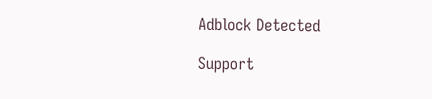Adblock Detected

Support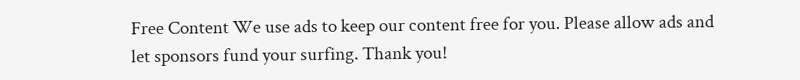Free Content We use ads to keep our content free for you. Please allow ads and let sponsors fund your surfing. Thank you!